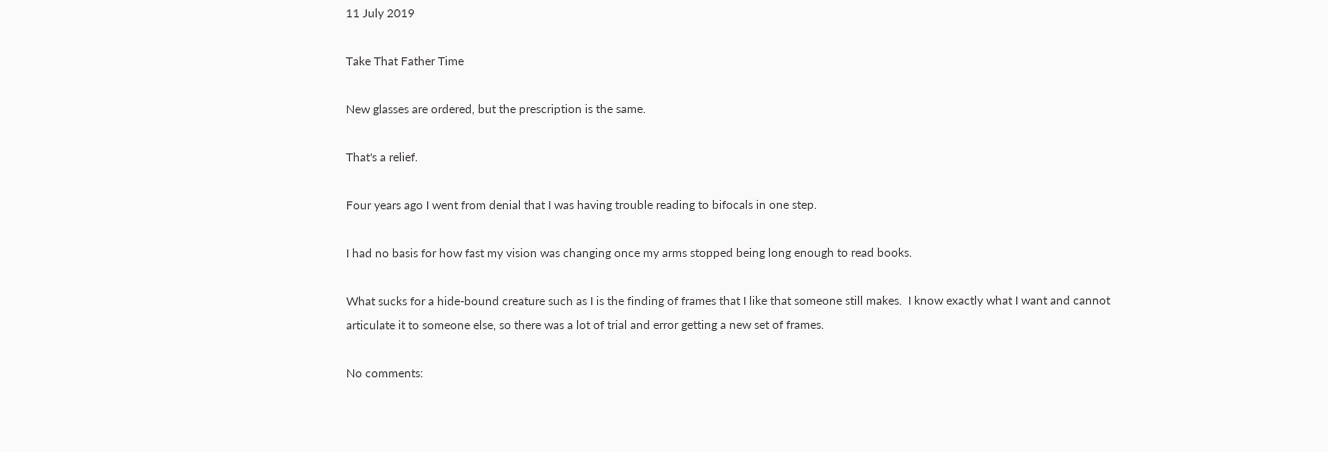11 July 2019

Take That Father Time

New glasses are ordered, but the prescription is the same.

That's a relief.

Four years ago I went from denial that I was having trouble reading to bifocals in one step.

I had no basis for how fast my vision was changing once my arms stopped being long enough to read books.

What sucks for a hide-bound creature such as I is the finding of frames that I like that someone still makes.  I know exactly what I want and cannot articulate it to someone else, so there was a lot of trial and error getting a new set of frames.

No comments: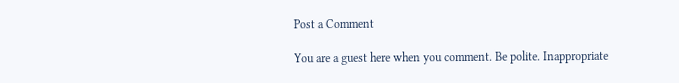Post a Comment

You are a guest here when you comment. Be polite. Inappropriate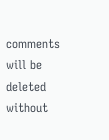comments will be deleted without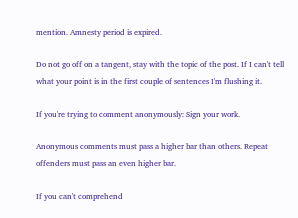mention. Amnesty period is expired.

Do not go off on a tangent, stay with the topic of the post. If I can't tell what your point is in the first couple of sentences I'm flushing it.

If you're trying to comment anonymously: Sign your work.

Anonymous comments must pass a higher bar than others. Repeat offenders must pass an even higher bar.

If you can't comprehend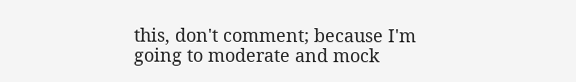this, don't comment; because I'm going to moderate and mock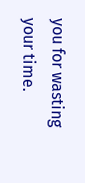you for wasting your time.